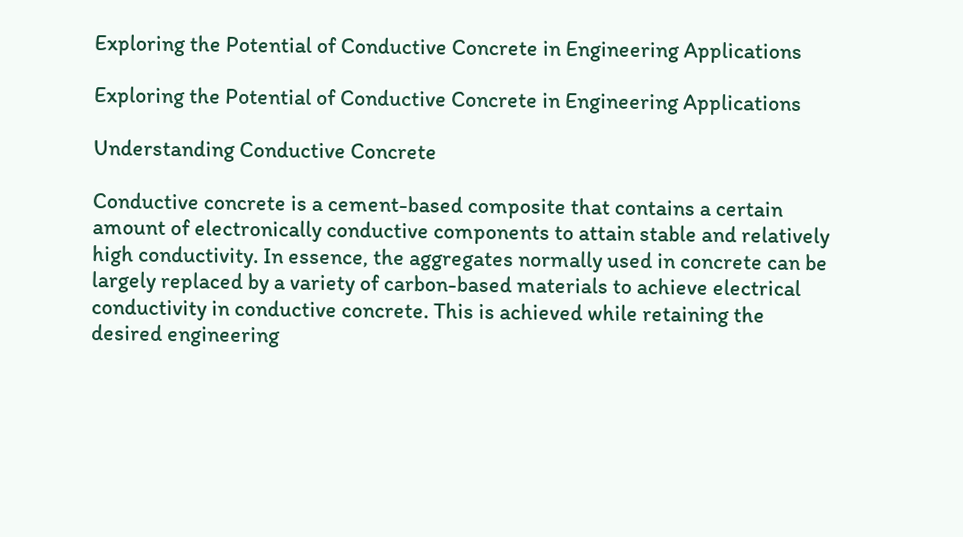Exploring the Potential of Conductive Concrete in Engineering Applications

Exploring the Potential of Conductive Concrete in Engineering Applications

Understanding Conductive Concrete

Conductive concrete is a cement-based composite that contains a certain amount of electronically conductive components to attain stable and relatively high conductivity. In essence, the aggregates normally used in concrete can be largely replaced by a variety of carbon-based materials to achieve electrical conductivity in conductive concrete. This is achieved while retaining the desired engineering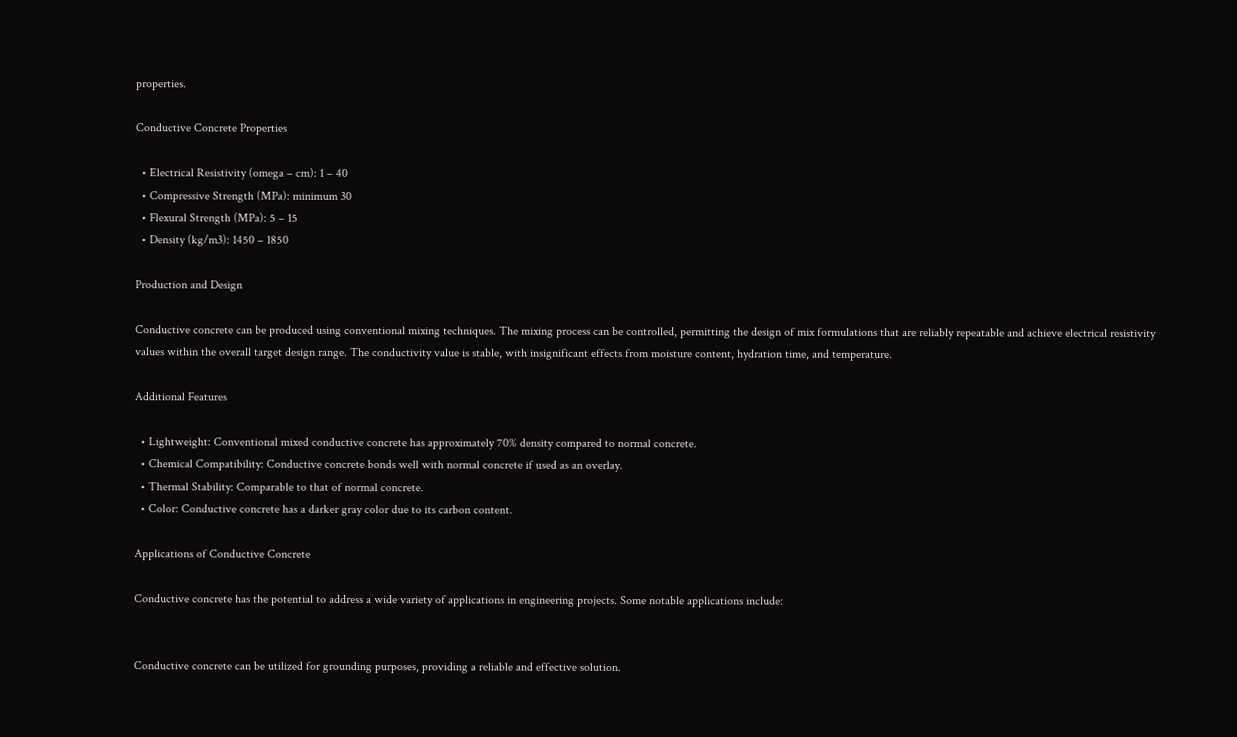properties.

Conductive Concrete Properties

  • Electrical Resistivity (omega – cm): 1 – 40
  • Compressive Strength (MPa): minimum 30
  • Flexural Strength (MPa): 5 – 15
  • Density (kg/m3): 1450 – 1850

Production and Design

Conductive concrete can be produced using conventional mixing techniques. The mixing process can be controlled, permitting the design of mix formulations that are reliably repeatable and achieve electrical resistivity values within the overall target design range. The conductivity value is stable, with insignificant effects from moisture content, hydration time, and temperature.

Additional Features

  • Lightweight: Conventional mixed conductive concrete has approximately 70% density compared to normal concrete.
  • Chemical Compatibility: Conductive concrete bonds well with normal concrete if used as an overlay.
  • Thermal Stability: Comparable to that of normal concrete.
  • Color: Conductive concrete has a darker gray color due to its carbon content.

Applications of Conductive Concrete

Conductive concrete has the potential to address a wide variety of applications in engineering projects. Some notable applications include:


Conductive concrete can be utilized for grounding purposes, providing a reliable and effective solution.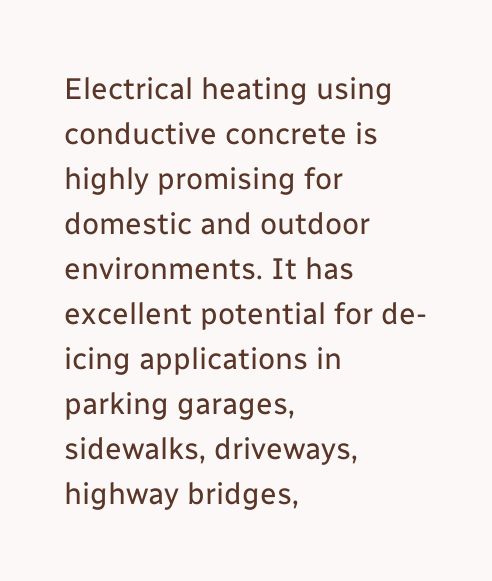Electrical heating using conductive concrete is highly promising for domestic and outdoor environments. It has excellent potential for de-icing applications in parking garages, sidewalks, driveways, highway bridges,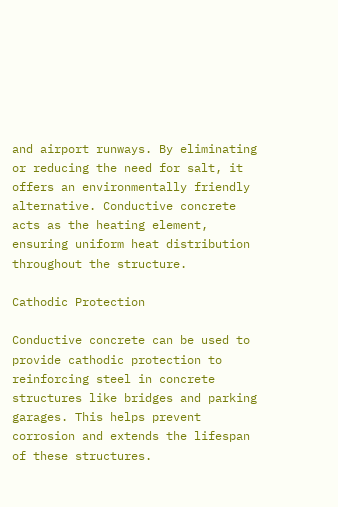and airport runways. By eliminating or reducing the need for salt, it offers an environmentally friendly alternative. Conductive concrete acts as the heating element, ensuring uniform heat distribution throughout the structure.

Cathodic Protection

Conductive concrete can be used to provide cathodic protection to reinforcing steel in concrete structures like bridges and parking garages. This helps prevent corrosion and extends the lifespan of these structures.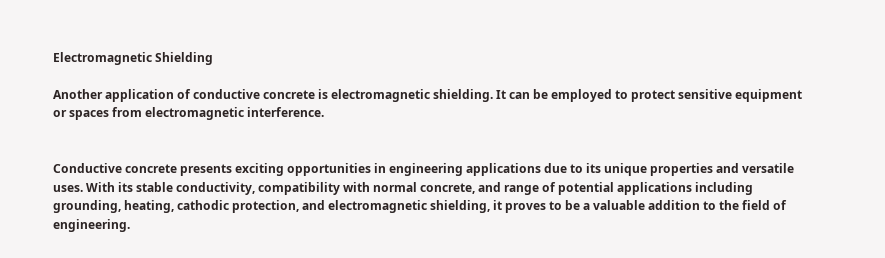Electromagnetic Shielding

Another application of conductive concrete is electromagnetic shielding. It can be employed to protect sensitive equipment or spaces from electromagnetic interference.


Conductive concrete presents exciting opportunities in engineering applications due to its unique properties and versatile uses. With its stable conductivity, compatibility with normal concrete, and range of potential applications including grounding, heating, cathodic protection, and electromagnetic shielding, it proves to be a valuable addition to the field of engineering.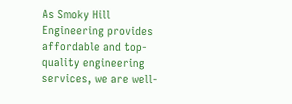As Smoky Hill Engineering provides affordable and top-quality engineering services, we are well-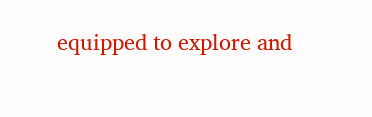equipped to explore and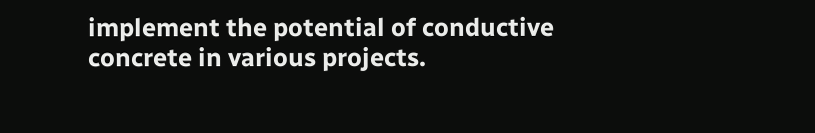implement the potential of conductive concrete in various projects.